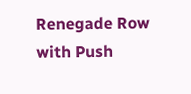Renegade Row with Push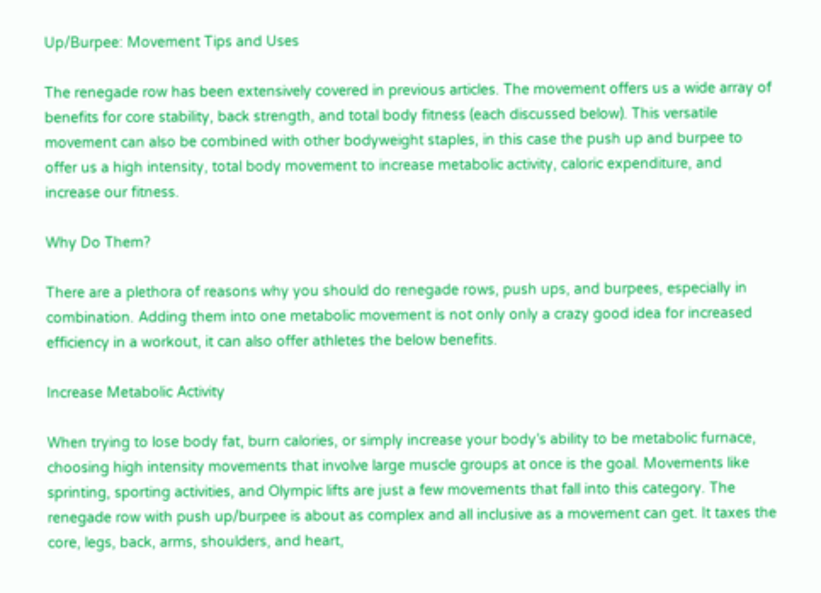Up/Burpee: Movement Tips and Uses

The renegade row has been extensively covered in previous articles. The movement offers us a wide array of benefits for core stability, back strength, and total body fitness (each discussed below). This versatile movement can also be combined with other bodyweight staples, in this case the push up and burpee to offer us a high intensity, total body movement to increase metabolic activity, caloric expenditure, and increase our fitness.

Why Do Them?

There are a plethora of reasons why you should do renegade rows, push ups, and burpees, especially in combination. Adding them into one metabolic movement is not only only a crazy good idea for increased efficiency in a workout, it can also offer athletes the below benefits.

Increase Metabolic Activity

When trying to lose body fat, burn calories, or simply increase your body’s ability to be metabolic furnace, choosing high intensity movements that involve large muscle groups at once is the goal. Movements like sprinting, sporting activities, and Olympic lifts are just a few movements that fall into this category. The renegade row with push up/burpee is about as complex and all inclusive as a movement can get. It taxes the core, legs, back, arms, shoulders, and heart,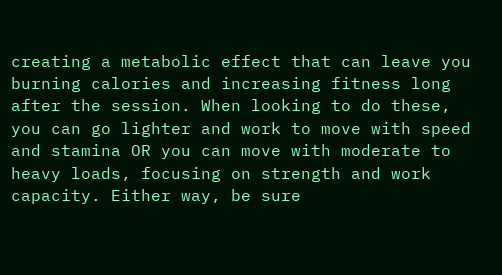creating a metabolic effect that can leave you burning calories and increasing fitness long after the session. When looking to do these, you can go lighter and work to move with speed and stamina OR you can move with moderate to heavy loads, focusing on strength and work capacity. Either way, be sure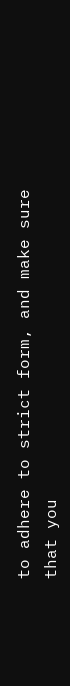to adhere to strict form, and make sure that you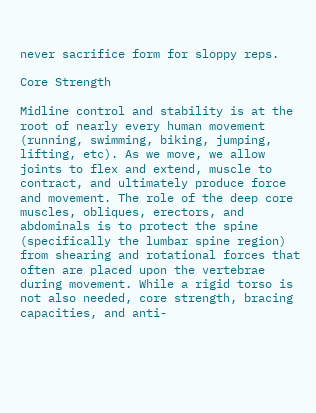never sacrifice form for sloppy reps.

Core Strength

Midline control and stability is at the root of nearly every human movement (running, swimming, biking, jumping, lifting, etc). As we move, we allow joints to flex and extend, muscle to contract, and ultimately produce force and movement. The role of the deep core muscles, obliques, erectors, and abdominals is to protect the spine (specifically the lumbar spine region) from shearing and rotational forces that often are placed upon the vertebrae during movement. While a rigid torso is not also needed, core strength, bracing capacities, and anti-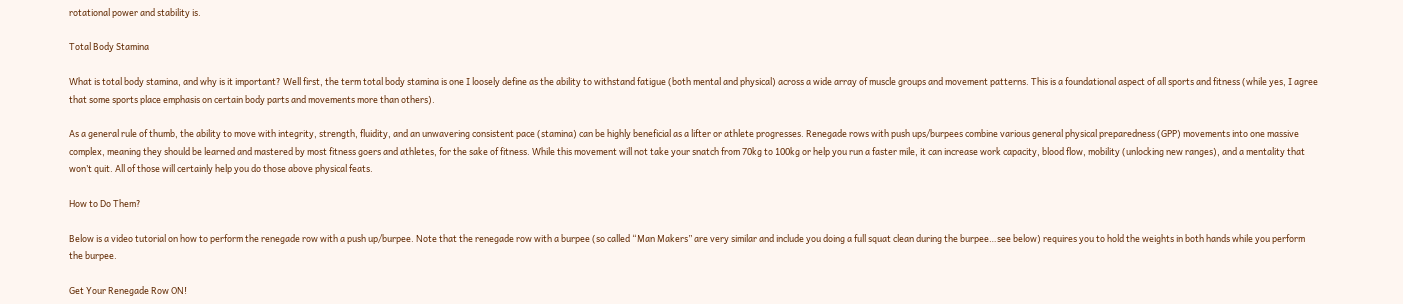rotational power and stability is.

Total Body Stamina

What is total body stamina, and why is it important? Well first, the term total body stamina is one I loosely define as the ability to withstand fatigue (both mental and physical) across a wide array of muscle groups and movement patterns. This is a foundational aspect of all sports and fitness (while yes, I agree that some sports place emphasis on certain body parts and movements more than others).

As a general rule of thumb, the ability to move with integrity, strength, fluidity, and an unwavering consistent pace (stamina) can be highly beneficial as a lifter or athlete progresses. Renegade rows with push ups/burpees combine various general physical preparedness (GPP) movements into one massive complex, meaning they should be learned and mastered by most fitness goers and athletes, for the sake of fitness. While this movement will not take your snatch from 70kg to 100kg or help you run a faster mile, it can increase work capacity, blood flow, mobility (unlocking new ranges), and a mentality that won’t quit. All of those will certainly help you do those above physical feats.

How to Do Them?

Below is a video tutorial on how to perform the renegade row with a push up/burpee. Note that the renegade row with a burpee (so called “Man Makers” are very similar and include you doing a full squat clean during the burpee…see below) requires you to hold the weights in both hands while you perform the burpee.

Get Your Renegade Row ON!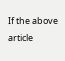If the above article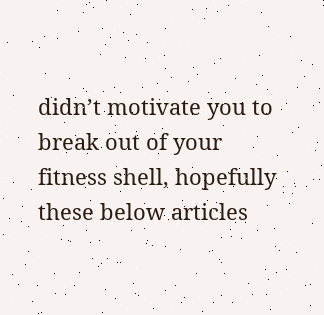didn’t motivate you to break out of your fitness shell, hopefully these below articles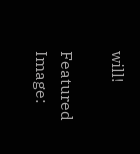will!

Featured Image: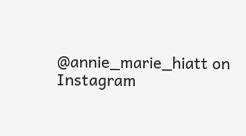@annie_marie_hiatt on Instagram